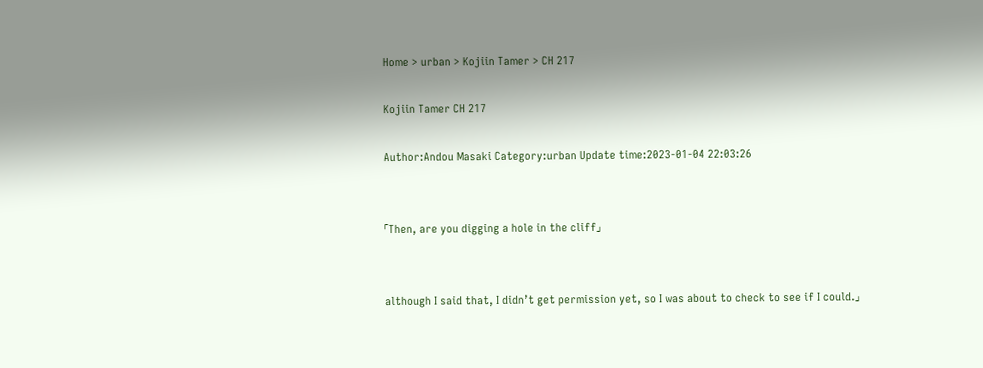Home > urban > Kojiin Tamer > CH 217

Kojiin Tamer CH 217

Author:Andou Masaki Category:urban Update time:2023-01-04 22:03:26


「Then, are you digging a hole in the cliff」


although I said that, I didn’t get permission yet, so I was about to check to see if I could.」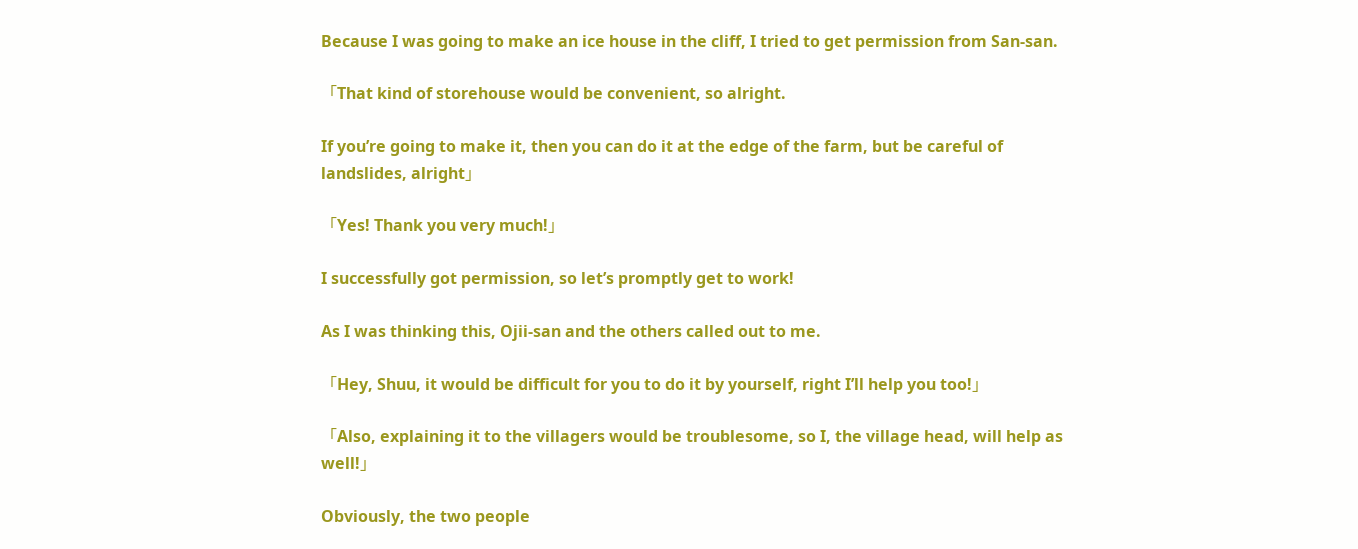Because I was going to make an ice house in the cliff, I tried to get permission from San-san.

「That kind of storehouse would be convenient, so alright.

If you’re going to make it, then you can do it at the edge of the farm, but be careful of landslides, alright」

「Yes! Thank you very much!」

I successfully got permission, so let’s promptly get to work!

As I was thinking this, Ojii-san and the others called out to me.

「Hey, Shuu, it would be difficult for you to do it by yourself, right I’ll help you too!」

「Also, explaining it to the villagers would be troublesome, so I, the village head, will help as well!」

Obviously, the two people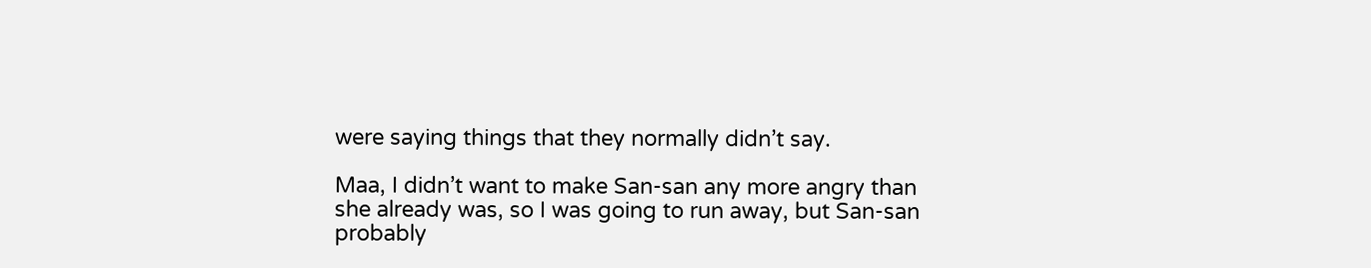were saying things that they normally didn’t say.

Maa, I didn’t want to make San-san any more angry than she already was, so I was going to run away, but San-san probably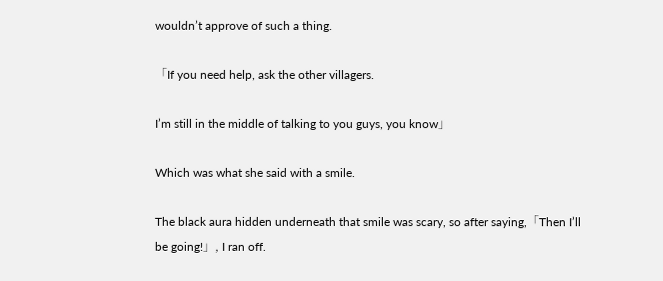wouldn’t approve of such a thing.

「If you need help, ask the other villagers.

I’m still in the middle of talking to you guys, you know」

Which was what she said with a smile.

The black aura hidden underneath that smile was scary, so after saying,「Then I’ll be going!」, I ran off.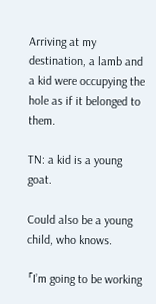Arriving at my destination, a lamb and a kid were occupying the hole as if it belonged to them.

TN: a kid is a young goat.

Could also be a young child, who knows.

「I’m going to be working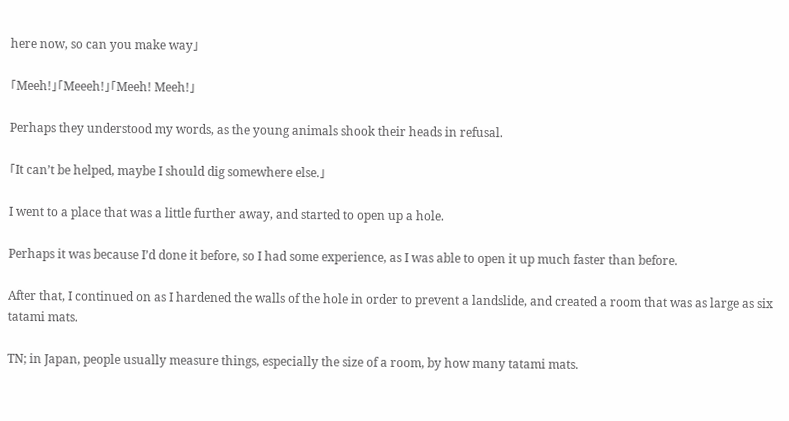here now, so can you make way」

「Meeh!」「Meeeh!」「Meeh! Meeh!」

Perhaps they understood my words, as the young animals shook their heads in refusal.

「It can’t be helped, maybe I should dig somewhere else.」

I went to a place that was a little further away, and started to open up a hole.

Perhaps it was because I’d done it before, so I had some experience, as I was able to open it up much faster than before.

After that, I continued on as I hardened the walls of the hole in order to prevent a landslide, and created a room that was as large as six tatami mats.

TN; in Japan, people usually measure things, especially the size of a room, by how many tatami mats.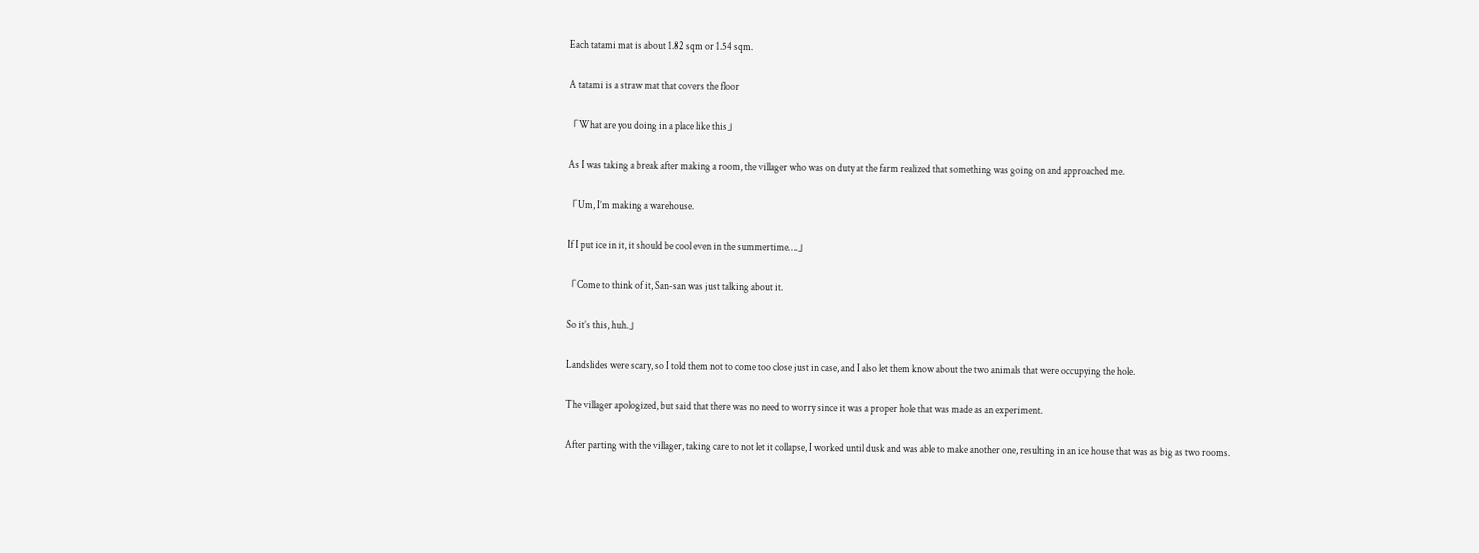Each tatami mat is about 1.82 sqm or 1.54 sqm.

A tatami is a straw mat that covers the floor

「What are you doing in a place like this」

As I was taking a break after making a room, the villager who was on duty at the farm realized that something was going on and approached me.

「Um, I’m making a warehouse.

If I put ice in it, it should be cool even in the summertime….」

「Come to think of it, San-san was just talking about it.

So it’s this, huh.」

Landslides were scary, so I told them not to come too close just in case, and I also let them know about the two animals that were occupying the hole.

The villager apologized, but said that there was no need to worry since it was a proper hole that was made as an experiment.

After parting with the villager, taking care to not let it collapse, I worked until dusk and was able to make another one, resulting in an ice house that was as big as two rooms.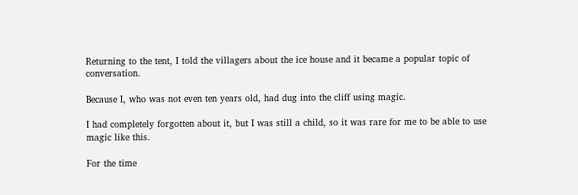Returning to the tent, I told the villagers about the ice house and it became a popular topic of conversation.

Because I, who was not even ten years old, had dug into the cliff using magic.

I had completely forgotten about it, but I was still a child, so it was rare for me to be able to use magic like this.

For the time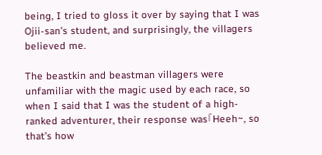being, I tried to gloss it over by saying that I was Ojii-san’s student, and surprisingly, the villagers believed me.

The beastkin and beastman villagers were unfamiliar with the magic used by each race, so when I said that I was the student of a high-ranked adventurer, their response was「Heeh~, so that’s how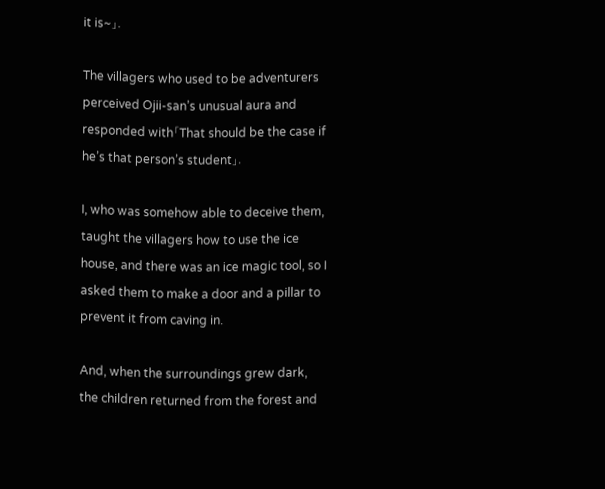it is~」.

The villagers who used to be adventurers perceived Ojii-san’s unusual aura and responded with「That should be the case if he’s that person’s student」.

I, who was somehow able to deceive them, taught the villagers how to use the ice house, and there was an ice magic tool, so I asked them to make a door and a pillar to prevent it from caving in.

And, when the surroundings grew dark, the children returned from the forest and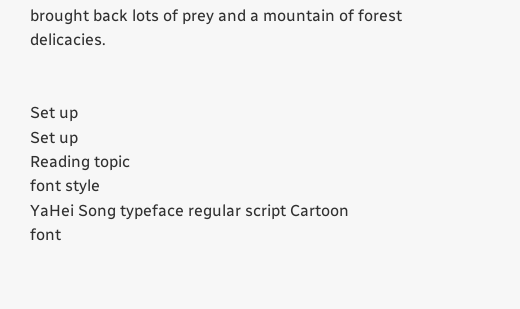brought back lots of prey and a mountain of forest delicacies.


Set up
Set up
Reading topic
font style
YaHei Song typeface regular script Cartoon
font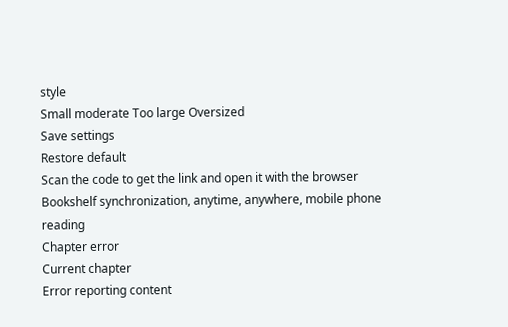style
Small moderate Too large Oversized
Save settings
Restore default
Scan the code to get the link and open it with the browser
Bookshelf synchronization, anytime, anywhere, mobile phone reading
Chapter error
Current chapter
Error reporting content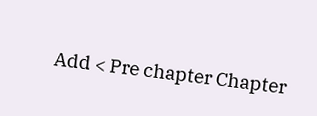Add < Pre chapter Chapter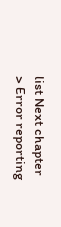list Next chapter > Error reporting